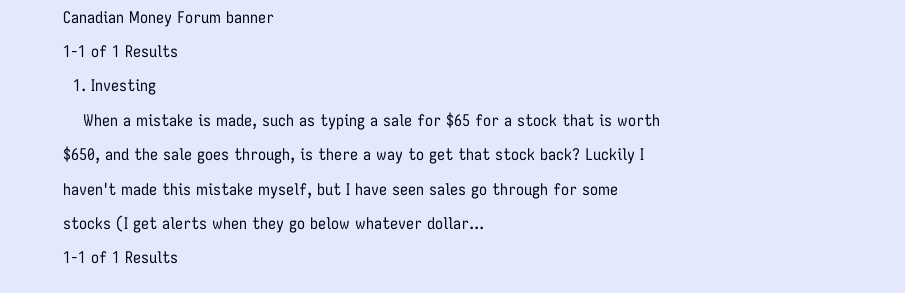Canadian Money Forum banner
1-1 of 1 Results
  1. Investing
    When a mistake is made, such as typing a sale for $65 for a stock that is worth $650, and the sale goes through, is there a way to get that stock back? Luckily I haven't made this mistake myself, but I have seen sales go through for some stocks (I get alerts when they go below whatever dollar...
1-1 of 1 Results